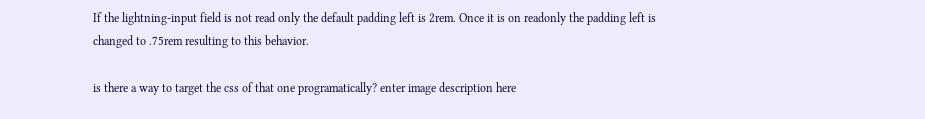If the lightning-input field is not read only the default padding left is 2rem. Once it is on readonly the padding left is changed to .75rem resulting to this behavior.

is there a way to target the css of that one programatically? enter image description here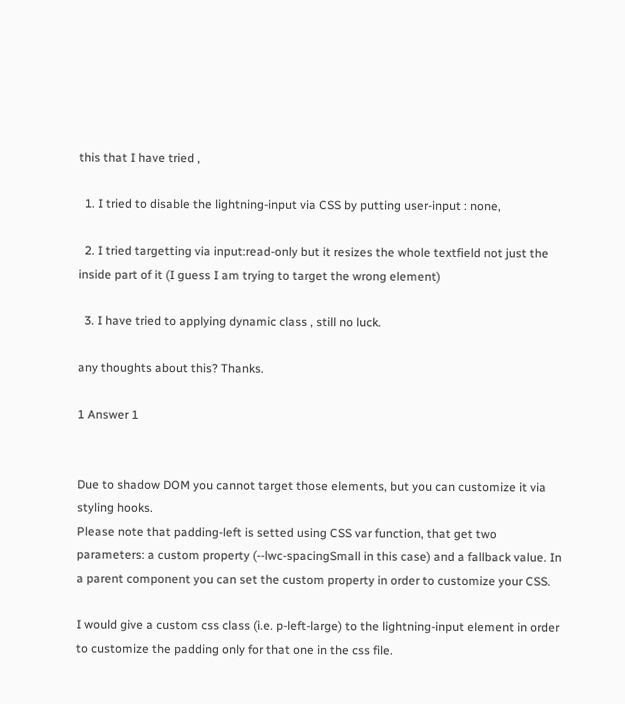this that I have tried ,

  1. I tried to disable the lightning-input via CSS by putting user-input : none,

  2. I tried targetting via input:read-only but it resizes the whole textfield not just the inside part of it (I guess I am trying to target the wrong element)

  3. I have tried to applying dynamic class , still no luck.

any thoughts about this? Thanks.

1 Answer 1


Due to shadow DOM you cannot target those elements, but you can customize it via styling hooks.
Please note that padding-left is setted using CSS var function, that get two parameters: a custom property (--lwc-spacingSmall in this case) and a fallback value. In a parent component you can set the custom property in order to customize your CSS.

I would give a custom css class (i.e. p-left-large) to the lightning-input element in order to customize the padding only for that one in the css file.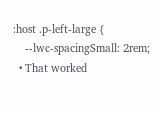:host .p-left-large {
    --lwc-spacingSmall: 2rem;
  • That worked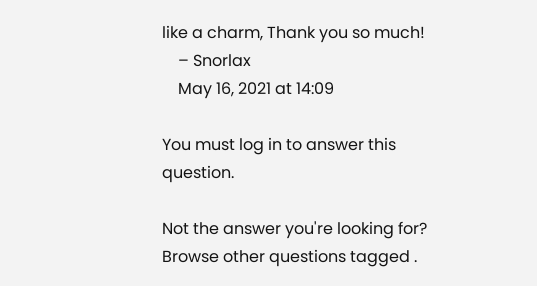like a charm, Thank you so much!
    – Snorlax
    May 16, 2021 at 14:09

You must log in to answer this question.

Not the answer you're looking for? Browse other questions tagged .